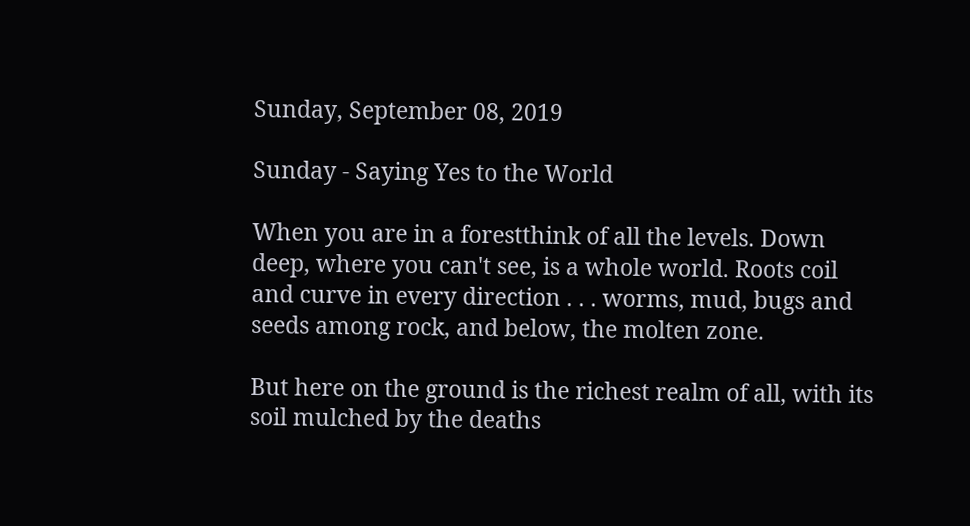Sunday, September 08, 2019

Sunday - Saying Yes to the World

When you are in a forestthink of all the levels. Down deep, where you can't see, is a whole world. Roots coil and curve in every direction . . . worms, mud, bugs and seeds among rock, and below, the molten zone.

But here on the ground is the richest realm of all, with its soil mulched by the deaths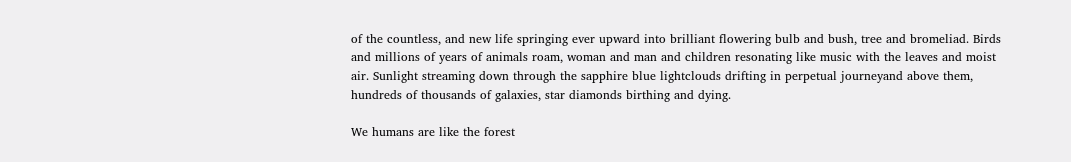of the countless, and new life springing ever upward into brilliant flowering bulb and bush, tree and bromeliad. Birds and millions of years of animals roam, woman and man and children resonating like music with the leaves and moist air. Sunlight streaming down through the sapphire blue lightclouds drifting in perpetual journeyand above them, hundreds of thousands of galaxies, star diamonds birthing and dying.

We humans are like the forest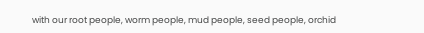with our root people, worm people, mud people, seed people, orchid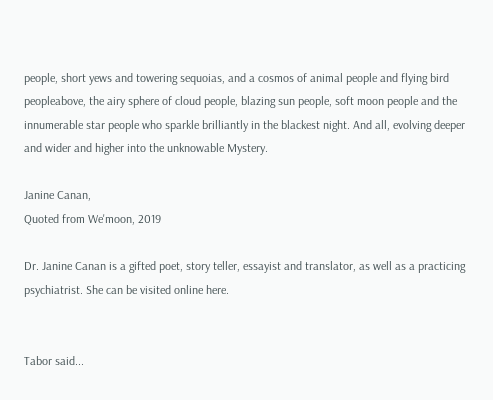people, short yews and towering sequoias, and a cosmos of animal people and flying bird peopleabove, the airy sphere of cloud people, blazing sun people, soft moon people and the innumerable star people who sparkle brilliantly in the blackest night. And all, evolving deeper and wider and higher into the unknowable Mystery.

Janine Canan,
Quoted from We'moon, 2019

Dr. Janine Canan is a gifted poet, story teller, essayist and translator, as well as a practicing psychiatrist. She can be visited online here.


Tabor said...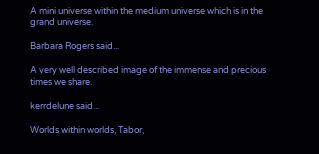A mini universe within the medium universe which is in the grand universe.

Barbara Rogers said...

A very well described image of the immense and precious times we share.

kerrdelune said...

Worlds within worlds, Tabor,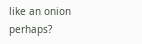like an onion perhaps?